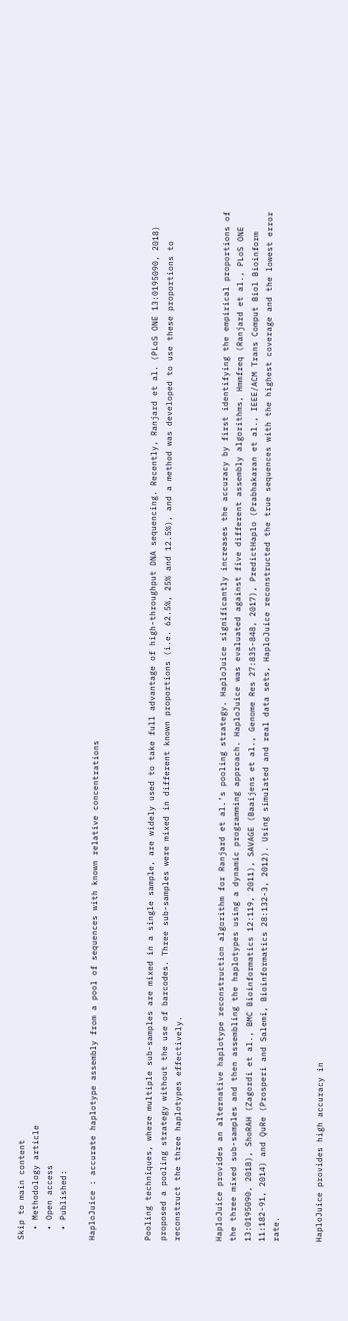Skip to main content
  • Methodology article
  • Open access
  • Published:

HaploJuice : accurate haplotype assembly from a pool of sequences with known relative concentrations



Pooling techniques, where multiple sub-samples are mixed in a single sample, are widely used to take full advantage of high-throughput DNA sequencing. Recently, Ranjard et al. (PLoS ONE 13:0195090, 2018) proposed a pooling strategy without the use of barcodes. Three sub-samples were mixed in different known proportions (i.e. 62.5%, 25% and 12.5%), and a method was developed to use these proportions to reconstruct the three haplotypes effectively.


HaploJuice provides an alternative haplotype reconstruction algorithm for Ranjard et al.’s pooling strategy. HaploJuice significantly increases the accuracy by first identifying the empirical proportions of the three mixed sub-samples and then assembling the haplotypes using a dynamic programming approach. HaploJuice was evaluated against five different assembly algorithms, Hmmfreq (Ranjard et al., PLoS ONE 13:0195090, 2018), ShoRAH (Zagordi et al., BMC Bioinformatics 12:119, 2011), SAVAGE (Baaijens et al., Genome Res 27:835-848, 2017), PredictHaplo (Prabhakaran et al., IEEE/ACM Trans Comput Biol Bioinform 11:182-91, 2014) and QuRe (Prosperi and Salemi, Bioinformatics 28:132-3, 2012). Using simulated and real data sets, HaploJuice reconstructed the true sequences with the highest coverage and the lowest error rate.


HaploJuice provides high accuracy in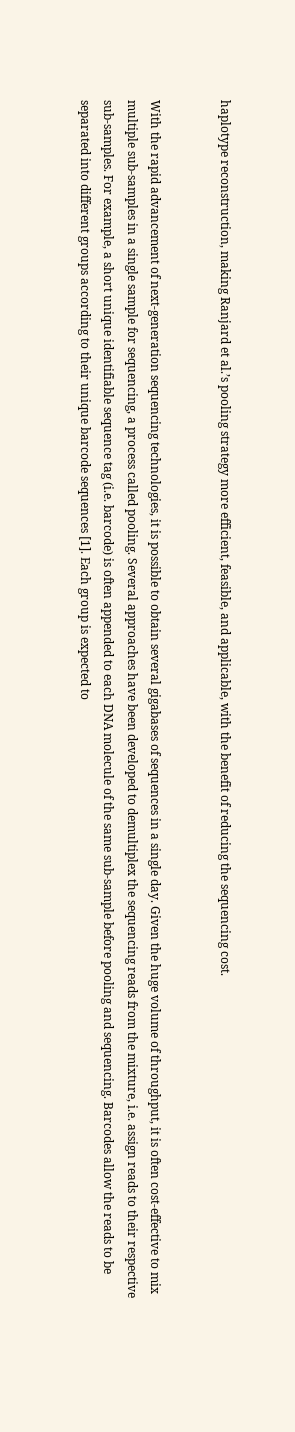haplotype reconstruction, making Ranjard et al.’s pooling strategy more efficient, feasible, and applicable, with the benefit of reducing the sequencing cost.


With the rapid advancement of next-generation sequencing technologies, it is possible to obtain several gigabases of sequences in a single day. Given the huge volume of throughput, it is often cost-effective to mix multiple sub-samples in a single sample for sequencing, a process called pooling. Several approaches have been developed to demultiplex the sequencing reads from the mixture, i.e. assign reads to their respective sub-samples. For example, a short unique identifiable sequence tag (i.e. barcode) is often appended to each DNA molecule of the same sub-sample before pooling and sequencing. Barcodes allow the reads to be separated into different groups according to their unique barcode sequences [1]. Each group is expected to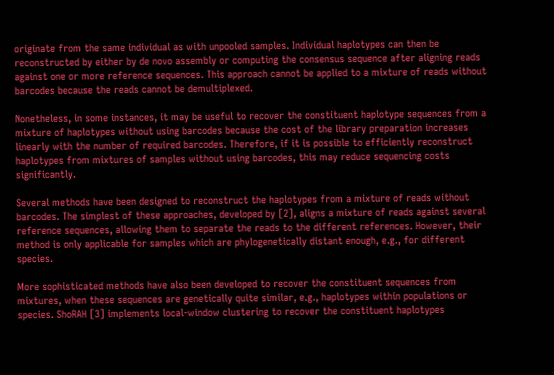originate from the same individual as with unpooled samples. Individual haplotypes can then be reconstructed by either by de novo assembly or computing the consensus sequence after aligning reads against one or more reference sequences. This approach cannot be applied to a mixture of reads without barcodes because the reads cannot be demultiplexed.

Nonetheless, in some instances, it may be useful to recover the constituent haplotype sequences from a mixture of haplotypes without using barcodes because the cost of the library preparation increases linearly with the number of required barcodes. Therefore, if it is possible to efficiently reconstruct haplotypes from mixtures of samples without using barcodes, this may reduce sequencing costs significantly.

Several methods have been designed to reconstruct the haplotypes from a mixture of reads without barcodes. The simplest of these approaches, developed by [2], aligns a mixture of reads against several reference sequences, allowing them to separate the reads to the different references. However, their method is only applicable for samples which are phylogenetically distant enough, e.g., for different species.

More sophisticated methods have also been developed to recover the constituent sequences from mixtures, when these sequences are genetically quite similar, e.g., haplotypes within populations or species. ShoRAH [3] implements local-window clustering to recover the constituent haplotypes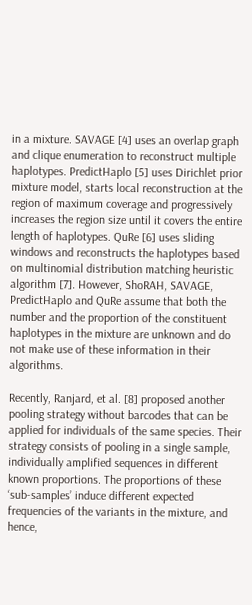in a mixture. SAVAGE [4] uses an overlap graph and clique enumeration to reconstruct multiple haplotypes. PredictHaplo [5] uses Dirichlet prior mixture model, starts local reconstruction at the region of maximum coverage and progressively increases the region size until it covers the entire length of haplotypes. QuRe [6] uses sliding windows and reconstructs the haplotypes based on multinomial distribution matching heuristic algorithm [7]. However, ShoRAH, SAVAGE, PredictHaplo and QuRe assume that both the number and the proportion of the constituent haplotypes in the mixture are unknown and do not make use of these information in their algorithms.

Recently, Ranjard, et al. [8] proposed another pooling strategy without barcodes that can be applied for individuals of the same species. Their strategy consists of pooling in a single sample, individually amplified sequences in different known proportions. The proportions of these ‘sub-samples’ induce different expected frequencies of the variants in the mixture, and hence,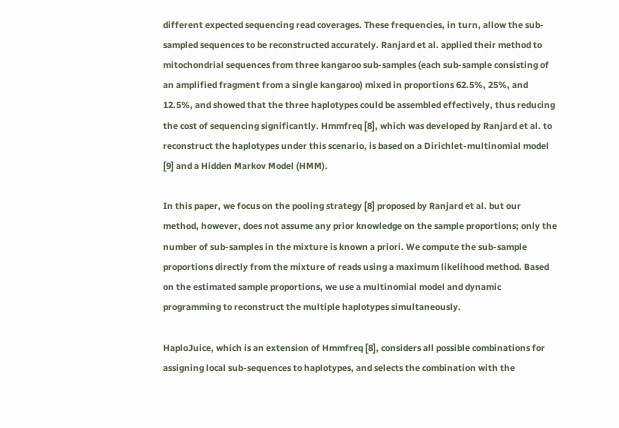different expected sequencing read coverages. These frequencies, in turn, allow the sub-sampled sequences to be reconstructed accurately. Ranjard et al. applied their method to mitochondrial sequences from three kangaroo sub-samples (each sub-sample consisting of an amplified fragment from a single kangaroo) mixed in proportions 62.5%, 25%, and 12.5%, and showed that the three haplotypes could be assembled effectively, thus reducing the cost of sequencing significantly. Hmmfreq [8], which was developed by Ranjard et al. to reconstruct the haplotypes under this scenario, is based on a Dirichlet-multinomial model [9] and a Hidden Markov Model (HMM).

In this paper, we focus on the pooling strategy [8] proposed by Ranjard et al. but our method, however, does not assume any prior knowledge on the sample proportions; only the number of sub-samples in the mixture is known a priori. We compute the sub-sample proportions directly from the mixture of reads using a maximum likelihood method. Based on the estimated sample proportions, we use a multinomial model and dynamic programming to reconstruct the multiple haplotypes simultaneously.

HaploJuice, which is an extension of Hmmfreq [8], considers all possible combinations for assigning local sub-sequences to haplotypes, and selects the combination with the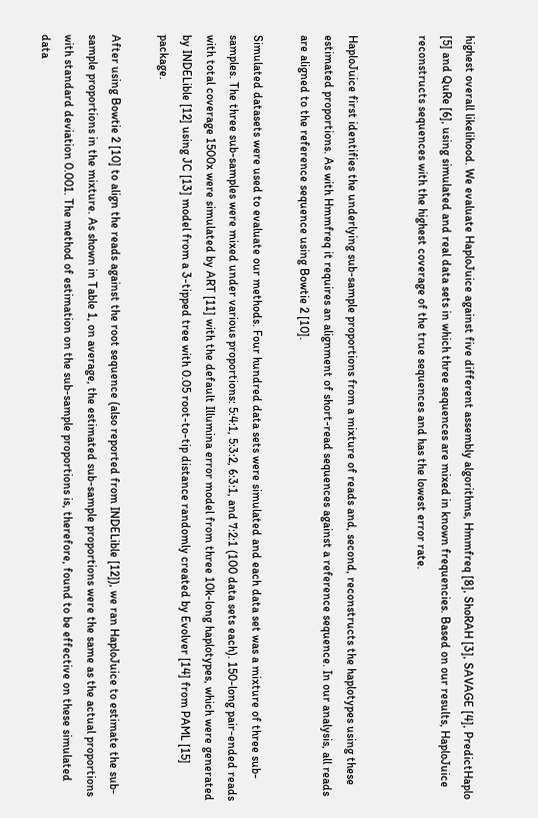highest overall likelihood. We evaluate HaploJuice against five different assembly algorithms, Hmmfreq [8], ShoRAH [3], SAVAGE [4], PredictHaplo [5] and QuRe [6], using simulated and real data sets in which three sequences are mixed in known frequencies. Based on our results, HaploJuice reconstructs sequences with the highest coverage of the true sequences and has the lowest error rate.


HaploJuice first identifies the underlying sub-sample proportions from a mixture of reads and, second, reconstructs the haplotypes using these estimated proportions. As with Hmmfreq it requires an alignment of short-read sequences against a reference sequence. In our analysis, all reads are aligned to the reference sequence using Bowtie 2 [10].

Simulated datasets were used to evaluate our methods. Four hundred data sets were simulated and each data set was a mixture of three sub-samples. The three sub-samples were mixed under various proportions: 5:4:1, 5:3:2, 6:3:1, and 7:2:1 (100 data sets each). 150-long pair-ended reads with total coverage 1500x were simulated by ART [11] with the default Illumina error model from three 10k-long haplotypes, which were generated by INDELible [12] using JC [13] model from a 3-tipped tree with 0.05 root-to-tip distance randomly created by Evolver [14] from PAML [15] package.

After using Bowtie 2 [10] to align the reads against the root sequence (also reported from INDELible [12]), we ran HaploJuice to estimate the sub-sample proportions in the mixture. As shown in Table 1, on average, the estimated sub-sample proportions were the same as the actual proportions with standard deviation 0.001. The method of estimation on the sub-sample proportions is, therefore, found to be effective on these simulated data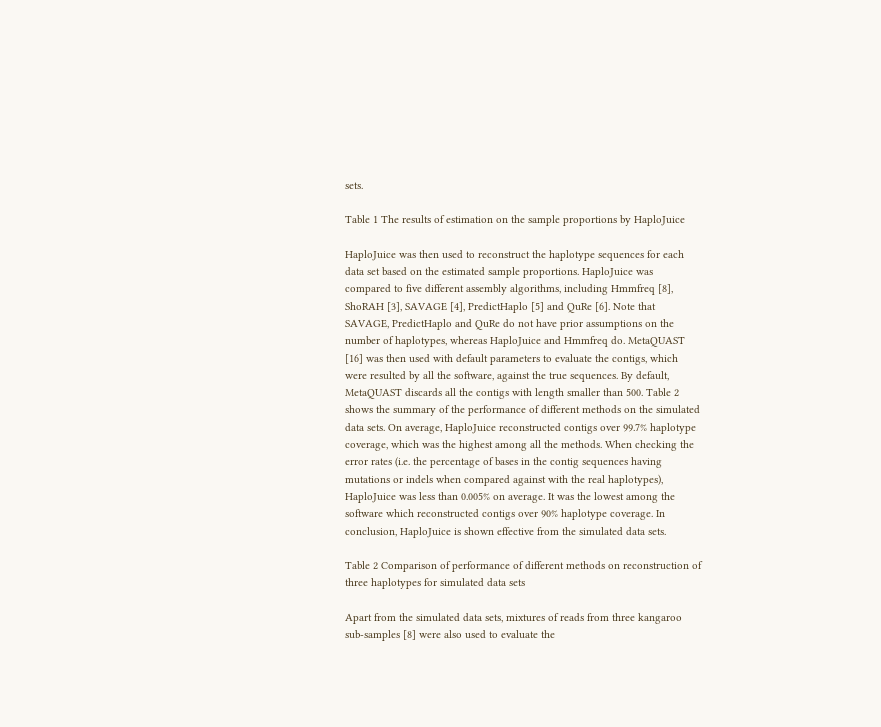sets.

Table 1 The results of estimation on the sample proportions by HaploJuice

HaploJuice was then used to reconstruct the haplotype sequences for each data set based on the estimated sample proportions. HaploJuice was compared to five different assembly algorithms, including Hmmfreq [8], ShoRAH [3], SAVAGE [4], PredictHaplo [5] and QuRe [6]. Note that SAVAGE, PredictHaplo and QuRe do not have prior assumptions on the number of haplotypes, whereas HaploJuice and Hmmfreq do. MetaQUAST [16] was then used with default parameters to evaluate the contigs, which were resulted by all the software, against the true sequences. By default, MetaQUAST discards all the contigs with length smaller than 500. Table 2 shows the summary of the performance of different methods on the simulated data sets. On average, HaploJuice reconstructed contigs over 99.7% haplotype coverage, which was the highest among all the methods. When checking the error rates (i.e. the percentage of bases in the contig sequences having mutations or indels when compared against with the real haplotypes), HaploJuice was less than 0.005% on average. It was the lowest among the software which reconstructed contigs over 90% haplotype coverage. In conclusion, HaploJuice is shown effective from the simulated data sets.

Table 2 Comparison of performance of different methods on reconstruction of three haplotypes for simulated data sets

Apart from the simulated data sets, mixtures of reads from three kangaroo sub-samples [8] were also used to evaluate the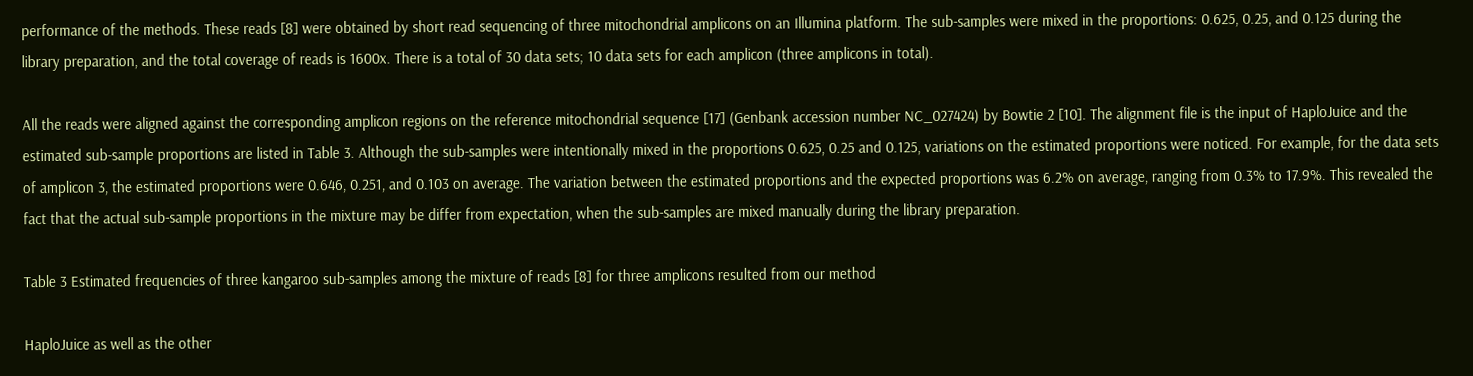performance of the methods. These reads [8] were obtained by short read sequencing of three mitochondrial amplicons on an Illumina platform. The sub-samples were mixed in the proportions: 0.625, 0.25, and 0.125 during the library preparation, and the total coverage of reads is 1600x. There is a total of 30 data sets; 10 data sets for each amplicon (three amplicons in total).

All the reads were aligned against the corresponding amplicon regions on the reference mitochondrial sequence [17] (Genbank accession number NC_027424) by Bowtie 2 [10]. The alignment file is the input of HaploJuice and the estimated sub-sample proportions are listed in Table 3. Although the sub-samples were intentionally mixed in the proportions 0.625, 0.25 and 0.125, variations on the estimated proportions were noticed. For example, for the data sets of amplicon 3, the estimated proportions were 0.646, 0.251, and 0.103 on average. The variation between the estimated proportions and the expected proportions was 6.2% on average, ranging from 0.3% to 17.9%. This revealed the fact that the actual sub-sample proportions in the mixture may be differ from expectation, when the sub-samples are mixed manually during the library preparation.

Table 3 Estimated frequencies of three kangaroo sub-samples among the mixture of reads [8] for three amplicons resulted from our method

HaploJuice as well as the other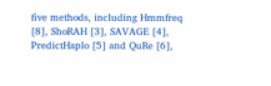five methods, including Hmmfreq [8], ShoRAH [3], SAVAGE [4], PredictHaplo [5] and QuRe [6],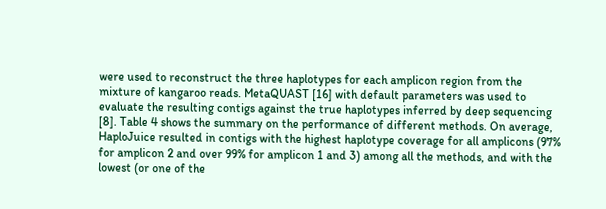were used to reconstruct the three haplotypes for each amplicon region from the mixture of kangaroo reads. MetaQUAST [16] with default parameters was used to evaluate the resulting contigs against the true haplotypes inferred by deep sequencing [8]. Table 4 shows the summary on the performance of different methods. On average, HaploJuice resulted in contigs with the highest haplotype coverage for all amplicons (97% for amplicon 2 and over 99% for amplicon 1 and 3) among all the methods, and with the lowest (or one of the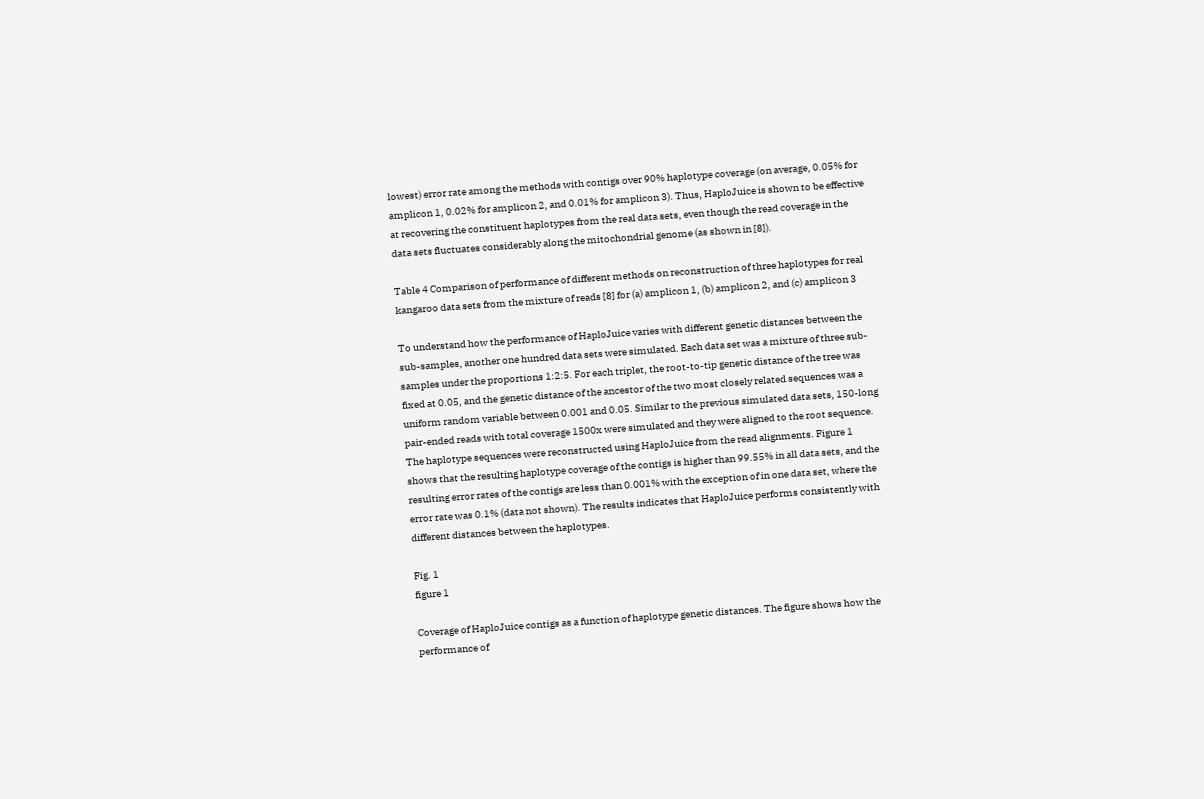lowest) error rate among the methods with contigs over 90% haplotype coverage (on average, 0.05% for amplicon 1, 0.02% for amplicon 2, and 0.01% for amplicon 3). Thus, HaploJuice is shown to be effective at recovering the constituent haplotypes from the real data sets, even though the read coverage in the data sets fluctuates considerably along the mitochondrial genome (as shown in [8]).

Table 4 Comparison of performance of different methods on reconstruction of three haplotypes for real kangaroo data sets from the mixture of reads [8] for (a) amplicon 1, (b) amplicon 2, and (c) amplicon 3

To understand how the performance of HaploJuice varies with different genetic distances between the sub-samples, another one hundred data sets were simulated. Each data set was a mixture of three sub-samples under the proportions 1:2:5. For each triplet, the root-to-tip genetic distance of the tree was fixed at 0.05, and the genetic distance of the ancestor of the two most closely related sequences was a uniform random variable between 0.001 and 0.05. Similar to the previous simulated data sets, 150-long pair-ended reads with total coverage 1500x were simulated and they were aligned to the root sequence. The haplotype sequences were reconstructed using HaploJuice from the read alignments. Figure 1 shows that the resulting haplotype coverage of the contigs is higher than 99.55% in all data sets, and the resulting error rates of the contigs are less than 0.001% with the exception of in one data set, where the error rate was 0.1% (data not shown). The results indicates that HaploJuice performs consistently with different distances between the haplotypes.

Fig. 1
figure 1

Coverage of HaploJuice contigs as a function of haplotype genetic distances. The figure shows how the performance of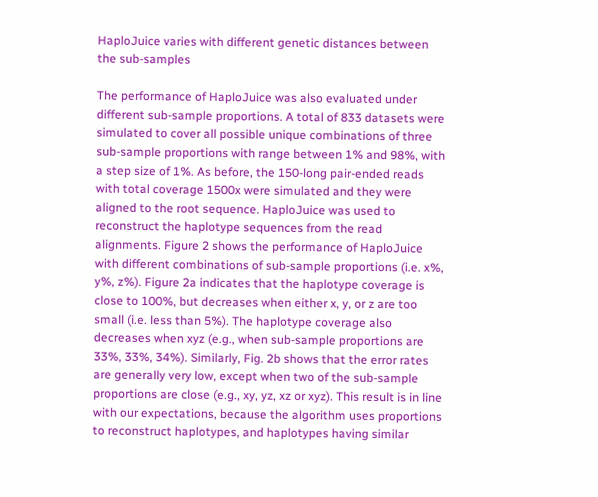HaploJuice varies with different genetic distances between the sub-samples

The performance of HaploJuice was also evaluated under different sub-sample proportions. A total of 833 datasets were simulated to cover all possible unique combinations of three sub-sample proportions with range between 1% and 98%, with a step size of 1%. As before, the 150-long pair-ended reads with total coverage 1500x were simulated and they were aligned to the root sequence. HaploJuice was used to reconstruct the haplotype sequences from the read alignments. Figure 2 shows the performance of HaploJuice with different combinations of sub-sample proportions (i.e. x%, y%, z%). Figure 2a indicates that the haplotype coverage is close to 100%, but decreases when either x, y, or z are too small (i.e. less than 5%). The haplotype coverage also decreases when xyz (e.g., when sub-sample proportions are 33%, 33%, 34%). Similarly, Fig. 2b shows that the error rates are generally very low, except when two of the sub-sample proportions are close (e.g., xy, yz, xz or xyz). This result is in line with our expectations, because the algorithm uses proportions to reconstruct haplotypes, and haplotypes having similar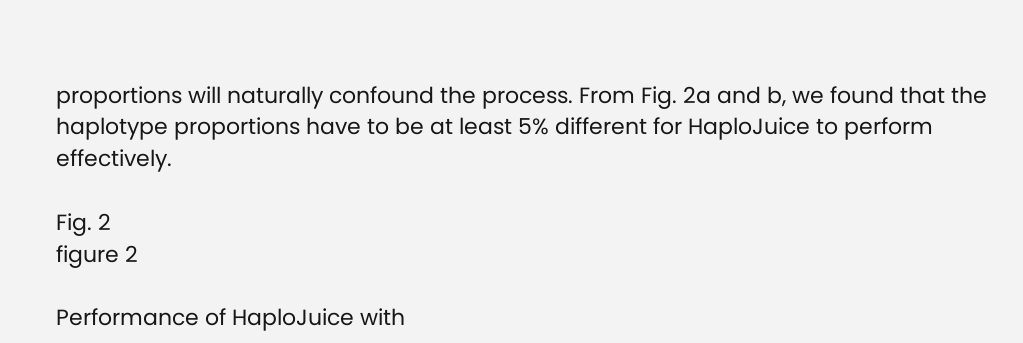proportions will naturally confound the process. From Fig. 2a and b, we found that the haplotype proportions have to be at least 5% different for HaploJuice to perform effectively.

Fig. 2
figure 2

Performance of HaploJuice with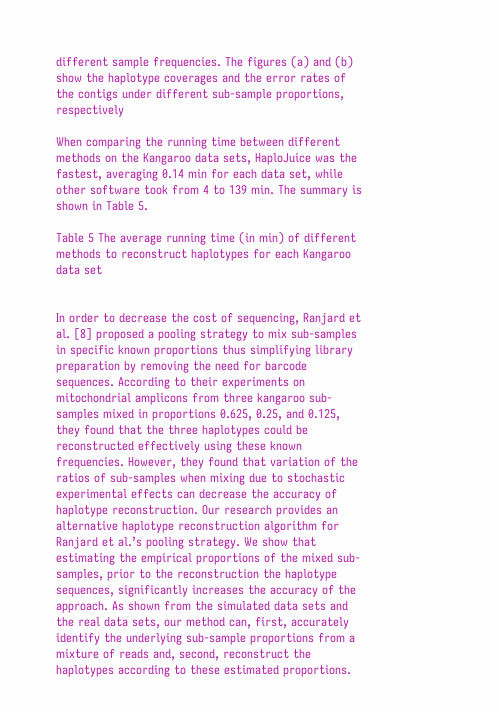different sample frequencies. The figures (a) and (b) show the haplotype coverages and the error rates of the contigs under different sub-sample proportions, respectively

When comparing the running time between different methods on the Kangaroo data sets, HaploJuice was the fastest, averaging 0.14 min for each data set, while other software took from 4 to 139 min. The summary is shown in Table 5.

Table 5 The average running time (in min) of different methods to reconstruct haplotypes for each Kangaroo data set


In order to decrease the cost of sequencing, Ranjard et al. [8] proposed a pooling strategy to mix sub-samples in specific known proportions thus simplifying library preparation by removing the need for barcode sequences. According to their experiments on mitochondrial amplicons from three kangaroo sub-samples mixed in proportions 0.625, 0.25, and 0.125, they found that the three haplotypes could be reconstructed effectively using these known frequencies. However, they found that variation of the ratios of sub-samples when mixing due to stochastic experimental effects can decrease the accuracy of haplotype reconstruction. Our research provides an alternative haplotype reconstruction algorithm for Ranjard et al.’s pooling strategy. We show that estimating the empirical proportions of the mixed sub-samples, prior to the reconstruction the haplotype sequences, significantly increases the accuracy of the approach. As shown from the simulated data sets and the real data sets, our method can, first, accurately identify the underlying sub-sample proportions from a mixture of reads and, second, reconstruct the haplotypes according to these estimated proportions.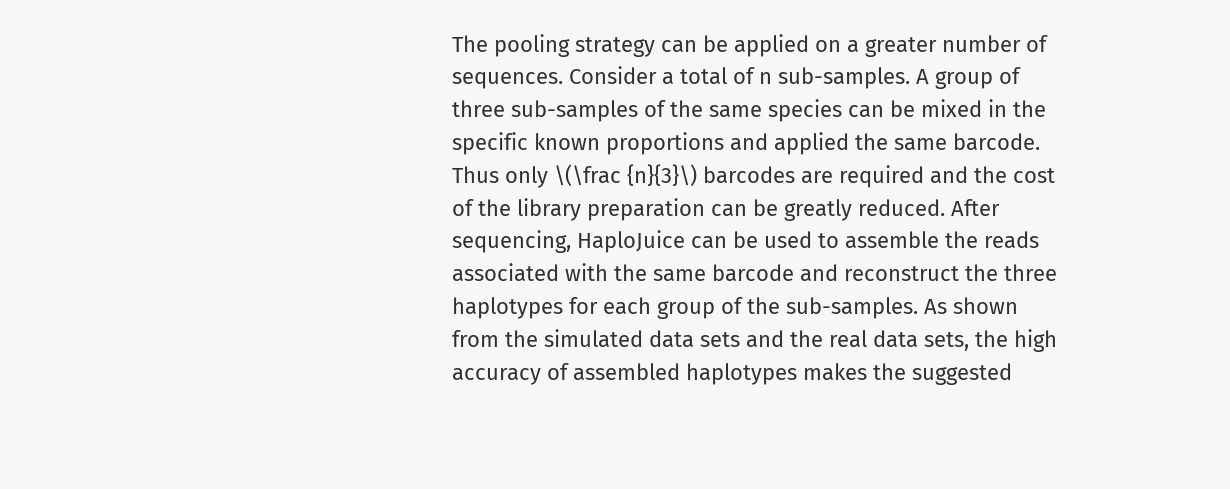The pooling strategy can be applied on a greater number of sequences. Consider a total of n sub-samples. A group of three sub-samples of the same species can be mixed in the specific known proportions and applied the same barcode. Thus only \(\frac {n}{3}\) barcodes are required and the cost of the library preparation can be greatly reduced. After sequencing, HaploJuice can be used to assemble the reads associated with the same barcode and reconstruct the three haplotypes for each group of the sub-samples. As shown from the simulated data sets and the real data sets, the high accuracy of assembled haplotypes makes the suggested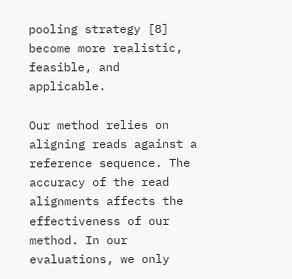pooling strategy [8] become more realistic, feasible, and applicable.

Our method relies on aligning reads against a reference sequence. The accuracy of the read alignments affects the effectiveness of our method. In our evaluations, we only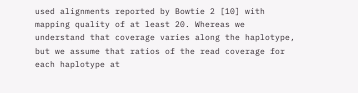used alignments reported by Bowtie 2 [10] with mapping quality of at least 20. Whereas we understand that coverage varies along the haplotype, but we assume that ratios of the read coverage for each haplotype at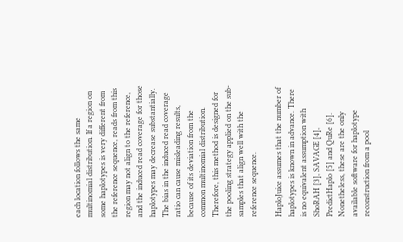each location follows the same multinomial distribution. If a region on some haplotypes is very different from the reference sequence, reads from this region may not align to the reference, and the induced read coverage for those haplotypes may decrease substantially. The bias in the induced read coverage ratio can cause misleading results, because of its deviation from the common multinomial distribution. Therefore, this method is designed for the pooling strategy applied on the sub-samples that align well with the reference sequence.

HaploJuice assumes that the number of haplotypes is known in advance. There is no equivalent assumption with ShoRAH [3], SAVAGE [4], PredictHaplo [5] and QuRe [6]. Nonetheless, these are the only available software for haplotype reconstruction from a pool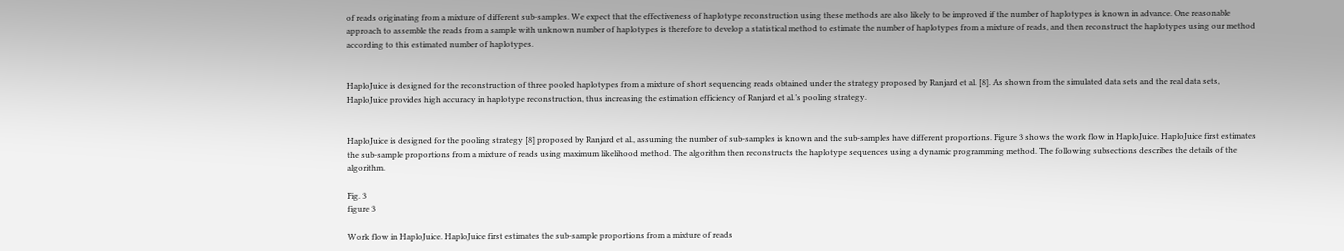of reads originating from a mixture of different sub-samples. We expect that the effectiveness of haplotype reconstruction using these methods are also likely to be improved if the number of haplotypes is known in advance. One reasonable approach to assemble the reads from a sample with unknown number of haplotypes is therefore to develop a statistical method to estimate the number of haplotypes from a mixture of reads, and then reconstruct the haplotypes using our method according to this estimated number of haplotypes.


HaploJuice is designed for the reconstruction of three pooled haplotypes from a mixture of short sequencing reads obtained under the strategy proposed by Ranjard et al. [8]. As shown from the simulated data sets and the real data sets, HaploJuice provides high accuracy in haplotype reconstruction, thus increasing the estimation efficiency of Ranjard et al.’s pooling strategy.


HaploJuice is designed for the pooling strategy [8] proposed by Ranjard et al., assuming the number of sub-samples is known and the sub-samples have different proportions. Figure 3 shows the work flow in HaploJuice. HaploJuice first estimates the sub-sample proportions from a mixture of reads using maximum likelihood method. The algorithm then reconstructs the haplotype sequences using a dynamic programming method. The following subsections describes the details of the algorithm.

Fig. 3
figure 3

Work flow in HaploJuice. HaploJuice first estimates the sub-sample proportions from a mixture of reads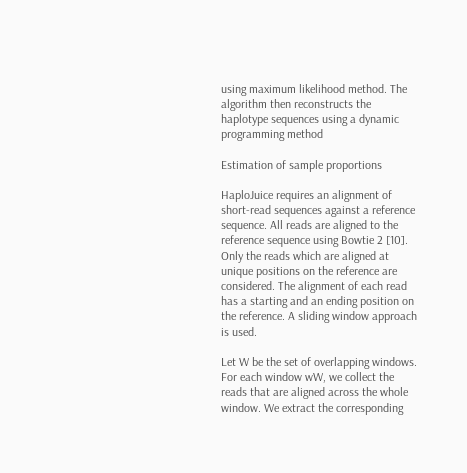using maximum likelihood method. The algorithm then reconstructs the haplotype sequences using a dynamic programming method

Estimation of sample proportions

HaploJuice requires an alignment of short-read sequences against a reference sequence. All reads are aligned to the reference sequence using Bowtie 2 [10]. Only the reads which are aligned at unique positions on the reference are considered. The alignment of each read has a starting and an ending position on the reference. A sliding window approach is used.

Let W be the set of overlapping windows. For each window wW, we collect the reads that are aligned across the whole window. We extract the corresponding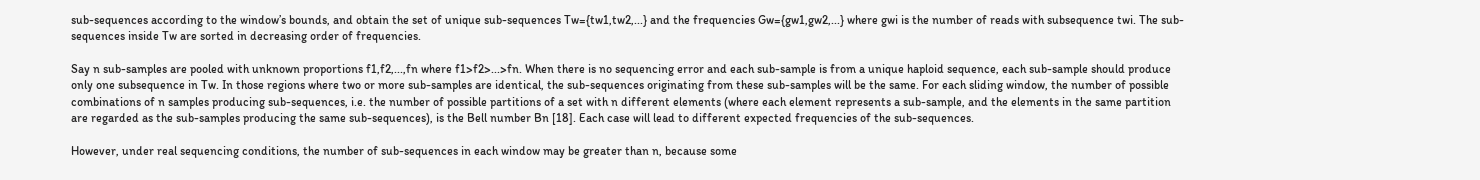sub-sequences according to the window’s bounds, and obtain the set of unique sub-sequences Tw={tw1,tw2,...} and the frequencies Gw={gw1,gw2,...} where gwi is the number of reads with subsequence twi. The sub-sequences inside Tw are sorted in decreasing order of frequencies.

Say n sub-samples are pooled with unknown proportions f1,f2,...,fn where f1>f2>...>fn. When there is no sequencing error and each sub-sample is from a unique haploid sequence, each sub-sample should produce only one subsequence in Tw. In those regions where two or more sub-samples are identical, the sub-sequences originating from these sub-samples will be the same. For each sliding window, the number of possible combinations of n samples producing sub-sequences, i.e. the number of possible partitions of a set with n different elements (where each element represents a sub-sample, and the elements in the same partition are regarded as the sub-samples producing the same sub-sequences), is the Bell number Bn [18]. Each case will lead to different expected frequencies of the sub-sequences.

However, under real sequencing conditions, the number of sub-sequences in each window may be greater than n, because some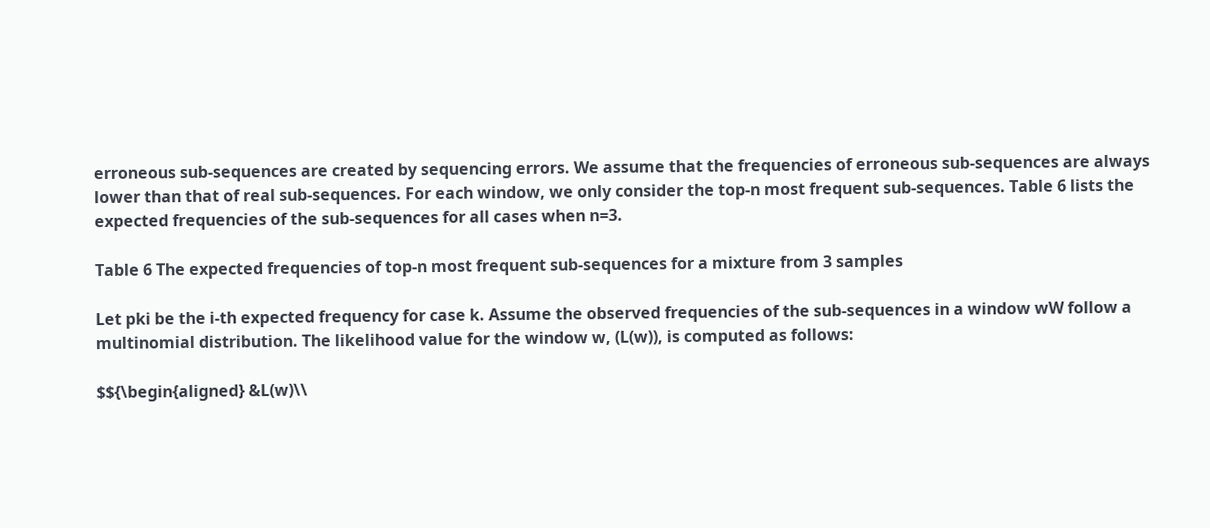erroneous sub-sequences are created by sequencing errors. We assume that the frequencies of erroneous sub-sequences are always lower than that of real sub-sequences. For each window, we only consider the top-n most frequent sub-sequences. Table 6 lists the expected frequencies of the sub-sequences for all cases when n=3.

Table 6 The expected frequencies of top-n most frequent sub-sequences for a mixture from 3 samples

Let pki be the i-th expected frequency for case k. Assume the observed frequencies of the sub-sequences in a window wW follow a multinomial distribution. The likelihood value for the window w, (L(w)), is computed as follows:

$${\begin{aligned} &L(w)\\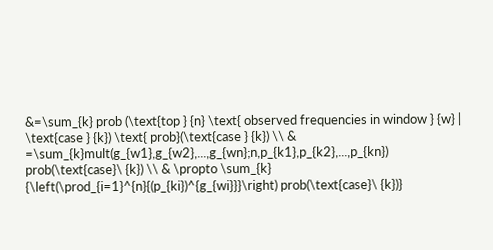&=\sum_{k} prob (\text{top } {n} \text{ observed frequencies in window } {w} | \text{case } {k}) \text{ prob}(\text{case } {k}) \\ & =\sum_{k}mult(g_{w1},g_{w2},...,g_{wn};n,p_{k1},p_{k2},...,p_{kn}) prob(\text{case}\ {k}) \\ & \propto \sum_{k} {\left(\prod_{i=1}^{n}{(p_{ki})^{g_{wi}}}\right) prob(\text{case}\ {k})}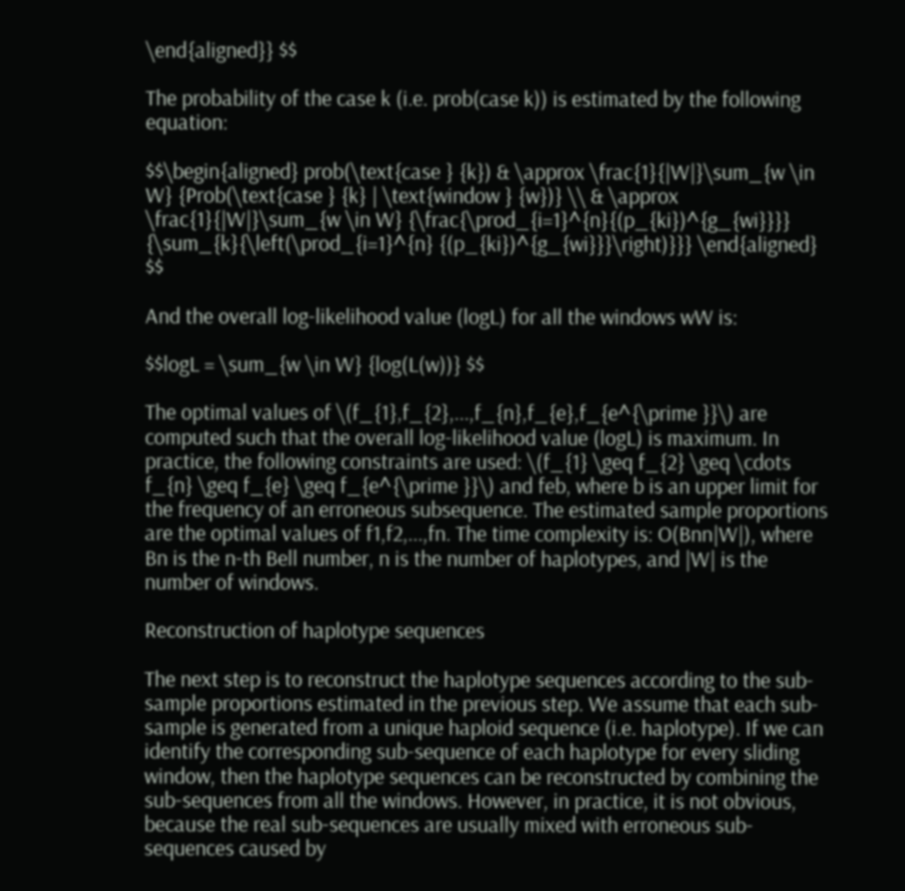\end{aligned}} $$

The probability of the case k (i.e. prob(case k)) is estimated by the following equation:

$$\begin{aligned} prob(\text{case } {k}) & \approx \frac{1}{|W|}\sum_{w \in W} {Prob(\text{case } {k} | \text{window } {w})} \\ & \approx \frac{1}{|W|}\sum_{w \in W} {\frac{\prod_{i=1}^{n}{(p_{ki})^{g_{wi}}}} {\sum_{k}{\left(\prod_{i=1}^{n} {(p_{ki})^{g_{wi}}}\right)}}} \end{aligned} $$

And the overall log-likelihood value (logL) for all the windows wW is:

$$logL = \sum_{w \in W} {log(L(w))} $$

The optimal values of \(f_{1},f_{2},...,f_{n},f_{e},f_{e^{\prime }}\) are computed such that the overall log-likelihood value (logL) is maximum. In practice, the following constraints are used: \(f_{1} \geq f_{2} \geq \cdots f_{n} \geq f_{e} \geq f_{e^{\prime }}\) and feb, where b is an upper limit for the frequency of an erroneous subsequence. The estimated sample proportions are the optimal values of f1,f2,...,fn. The time complexity is: O(Bnn|W|), where Bn is the n-th Bell number, n is the number of haplotypes, and |W| is the number of windows.

Reconstruction of haplotype sequences

The next step is to reconstruct the haplotype sequences according to the sub-sample proportions estimated in the previous step. We assume that each sub-sample is generated from a unique haploid sequence (i.e. haplotype). If we can identify the corresponding sub-sequence of each haplotype for every sliding window, then the haplotype sequences can be reconstructed by combining the sub-sequences from all the windows. However, in practice, it is not obvious, because the real sub-sequences are usually mixed with erroneous sub-sequences caused by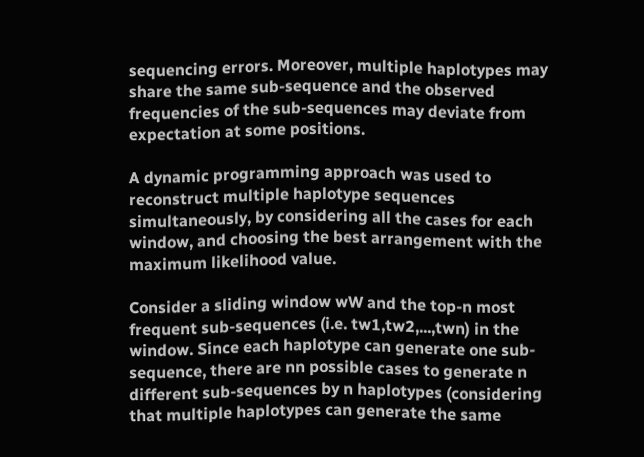sequencing errors. Moreover, multiple haplotypes may share the same sub-sequence and the observed frequencies of the sub-sequences may deviate from expectation at some positions.

A dynamic programming approach was used to reconstruct multiple haplotype sequences simultaneously, by considering all the cases for each window, and choosing the best arrangement with the maximum likelihood value.

Consider a sliding window wW and the top-n most frequent sub-sequences (i.e. tw1,tw2,...,twn) in the window. Since each haplotype can generate one sub-sequence, there are nn possible cases to generate n different sub-sequences by n haplotypes (considering that multiple haplotypes can generate the same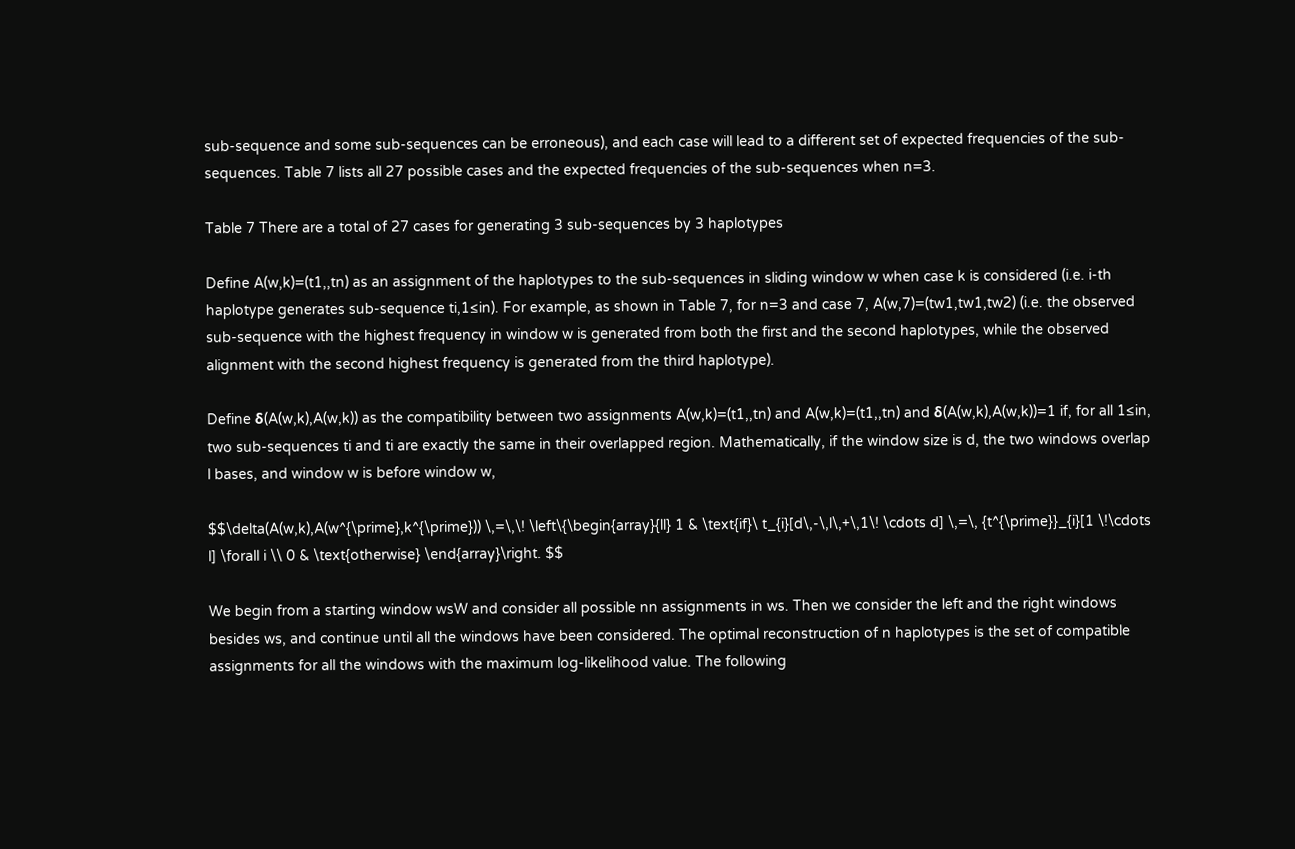sub-sequence and some sub-sequences can be erroneous), and each case will lead to a different set of expected frequencies of the sub-sequences. Table 7 lists all 27 possible cases and the expected frequencies of the sub-sequences when n=3.

Table 7 There are a total of 27 cases for generating 3 sub-sequences by 3 haplotypes

Define A(w,k)=(t1,,tn) as an assignment of the haplotypes to the sub-sequences in sliding window w when case k is considered (i.e. i-th haplotype generates sub-sequence ti,1≤in). For example, as shown in Table 7, for n=3 and case 7, A(w,7)=(tw1,tw1,tw2) (i.e. the observed sub-sequence with the highest frequency in window w is generated from both the first and the second haplotypes, while the observed alignment with the second highest frequency is generated from the third haplotype).

Define δ(A(w,k),A(w,k)) as the compatibility between two assignments A(w,k)=(t1,,tn) and A(w,k)=(t1,,tn) and δ(A(w,k),A(w,k))=1 if, for all 1≤in, two sub-sequences ti and ti are exactly the same in their overlapped region. Mathematically, if the window size is d, the two windows overlap l bases, and window w is before window w,

$$\delta(A(w,k),A(w^{\prime},k^{\prime})) \,=\,\! \left\{\begin{array}{ll} 1 & \text{if}\ t_{i}[d\,-\,l\,+\,1\! \cdots d] \,=\, {t^{\prime}}_{i}[1 \!\cdots l] \forall i \\ 0 & \text{otherwise} \end{array}\right. $$

We begin from a starting window wsW and consider all possible nn assignments in ws. Then we consider the left and the right windows besides ws, and continue until all the windows have been considered. The optimal reconstruction of n haplotypes is the set of compatible assignments for all the windows with the maximum log-likelihood value. The following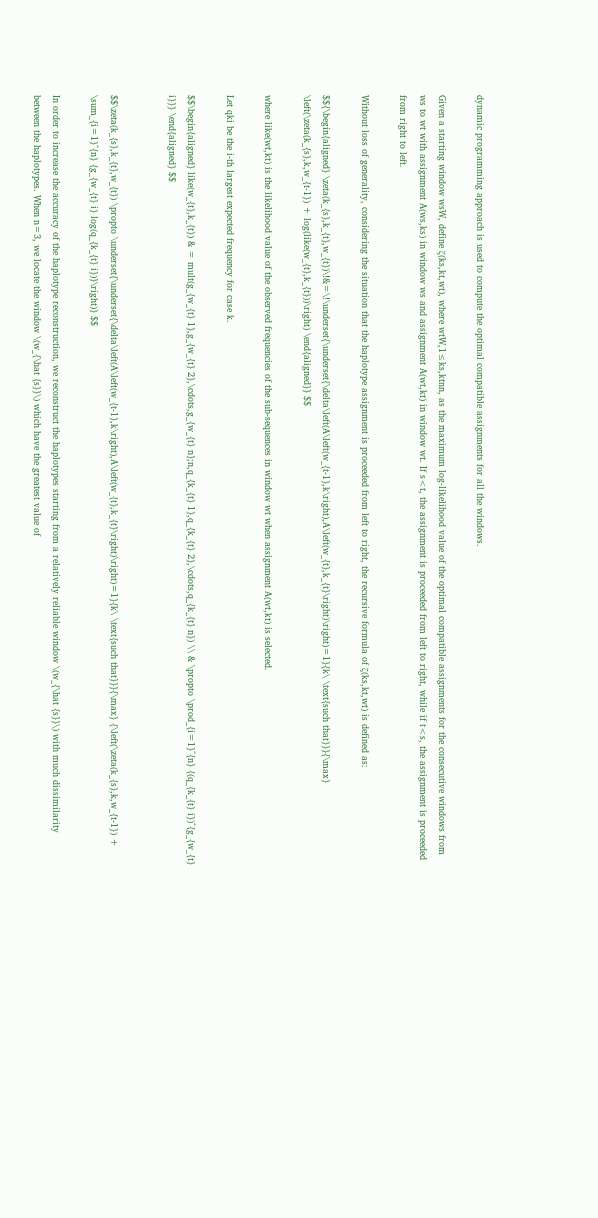dynamic programming approach is used to compute the optimal compatible assignments for all the windows.

Given a starting window wsW, define ζ(ks,kt,wt), where wtW,1≤ks,ktnn, as the maximum log-likelihood value of the optimal compatible assignments for the consecutive windows from ws to wt with assignment A(ws,ks) in window ws and assignment A(wt,kt) in window wt. If s<t, the assignment is proceeded from left to right, while if t<s, the assignment is proceeded from right to left.

Without loss of generality, considering the situation that the haplotype assignment is proceeded from left to right, the recursive formula of ζ(ks,kt,wt) is defined as:

$${\begin{aligned} \zeta(k_{s},k_{t},w_{t})\!&=\!\underset{\underset{\delta\left(A\left(w_{t-1},k\right),A\left(w_{t},k_{t}\right)\right)=1}{k\ \text{such that}}}{\max} \left(\zeta(k_{s},k,w_{t-1}) + log(like(w_{t},k_{t}))\right) \end{aligned}} $$

where like(wt,kt) is the likelihood value of the observed frequencies of the sub-sequences in window wt when assignment A(wt,kt) is selected.

Let qki be the i-th largest expected frequency for case k.

$$\begin{aligned} like(w_{t},k_{t}) & = mult(g_{w_{t} 1},g_{w_{t} 2},\cdots,g_{w_{t} n};n,q_{k_{t} 1},q_{k_{t} 2},\cdots,q_{k_{t} n}) \\ & \propto \prod_{i=1}^{n} {(q_{k_{t} i})^{g_{w_{t} i}}} \end{aligned} $$


$$\zeta(k_{s},k_{t},w_{t}) \propto \underset{\underset{\delta\left(A\left(w_{t-1},k\right),A\left(w_{t},k_{t}\right)\right)=1}{k\ \text{such that}}}{\max} {\left(\zeta(k_{s},k,w_{t-1}) + \sum_{i=1}^{n} {g_{w_{t} i} log(q_{k_{t} i})}\right)} $$

In order to increase the accuracy of the haplotype reconstruction, we reconstruct the haplotypes starting from a relatively reliable window \(w_{\hat {s}}\) with much dissimilarity between the haplotypes. When n=3, we locate the window \(w_{\hat {s}}\) which have the greatest value of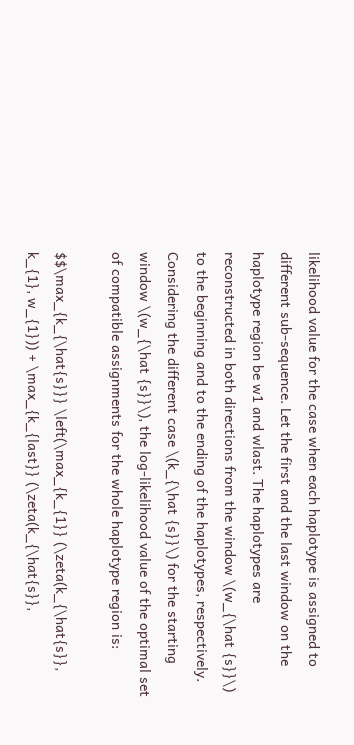likelihood value for the case when each haplotype is assigned to different sub-sequence. Let the first and the last window on the haplotype region be w1 and wlast. The haplotypes are reconstructed in both directions from the window \(w_{\hat {s}}\) to the beginning and to the ending of the haplotypes, respectively. Considering the different case \(k_{\hat {s}}\) for the starting window \(w_{\hat {s}}\), the log-likelihood value of the optimal set of compatible assignments for the whole haplotype region is:

$$\max_{k_{\hat{s}}} \left(\max_{k_{1}} (\zeta(k_{\hat{s}}, k_{1}, w_{1})) + \max_{k_{last}} (\zeta(k_{\hat{s}},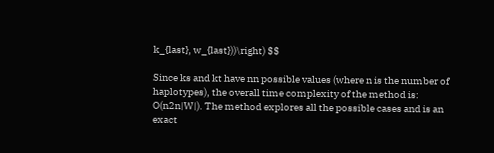k_{last}, w_{last}))\right) $$

Since ks and kt have nn possible values (where n is the number of haplotypes), the overall time complexity of the method is: O(n2n|W|). The method explores all the possible cases and is an exact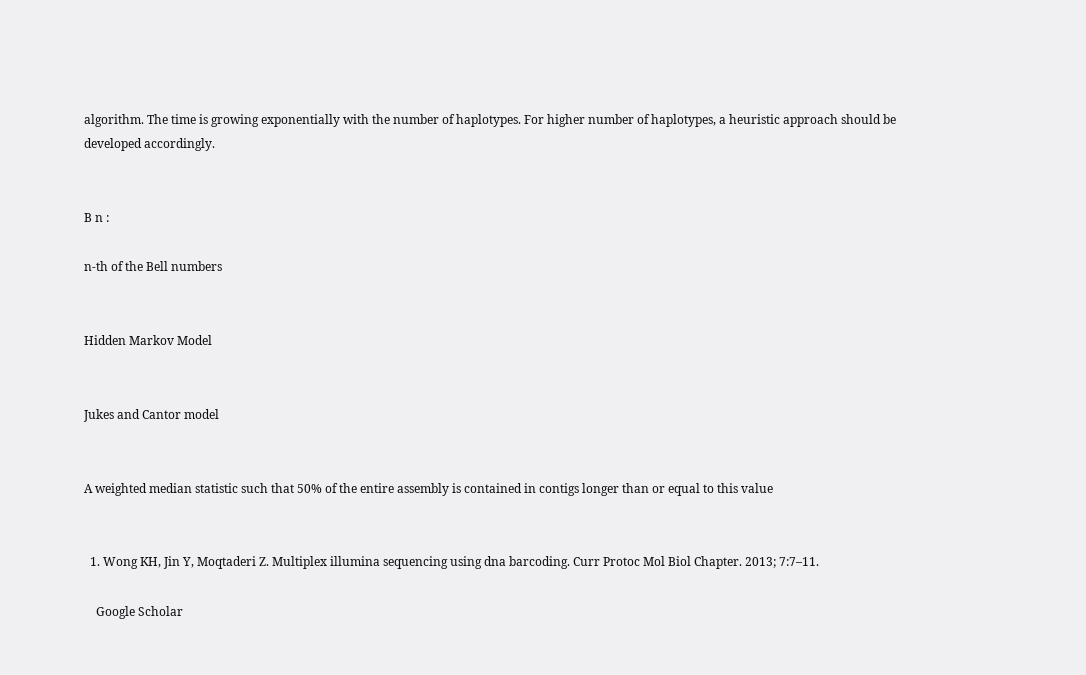algorithm. The time is growing exponentially with the number of haplotypes. For higher number of haplotypes, a heuristic approach should be developed accordingly.


B n :

n-th of the Bell numbers


Hidden Markov Model


Jukes and Cantor model


A weighted median statistic such that 50% of the entire assembly is contained in contigs longer than or equal to this value


  1. Wong KH, Jin Y, Moqtaderi Z. Multiplex illumina sequencing using dna barcoding. Curr Protoc Mol Biol Chapter. 2013; 7:7–11.

    Google Scholar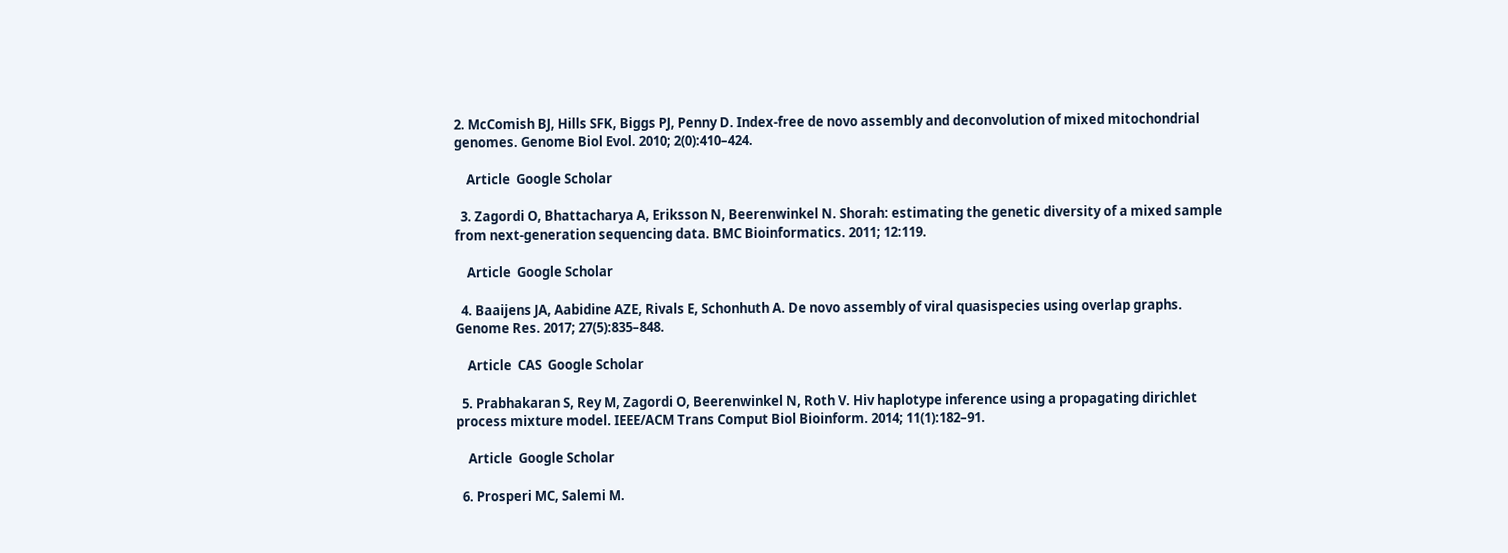2. McComish BJ, Hills SFK, Biggs PJ, Penny D. Index-free de novo assembly and deconvolution of mixed mitochondrial genomes. Genome Biol Evol. 2010; 2(0):410–424.

    Article  Google Scholar

  3. Zagordi O, Bhattacharya A, Eriksson N, Beerenwinkel N. Shorah: estimating the genetic diversity of a mixed sample from next-generation sequencing data. BMC Bioinformatics. 2011; 12:119.

    Article  Google Scholar

  4. Baaijens JA, Aabidine AZE, Rivals E, Schonhuth A. De novo assembly of viral quasispecies using overlap graphs. Genome Res. 2017; 27(5):835–848.

    Article  CAS  Google Scholar

  5. Prabhakaran S, Rey M, Zagordi O, Beerenwinkel N, Roth V. Hiv haplotype inference using a propagating dirichlet process mixture model. IEEE/ACM Trans Comput Biol Bioinform. 2014; 11(1):182–91.

    Article  Google Scholar

  6. Prosperi MC, Salemi M.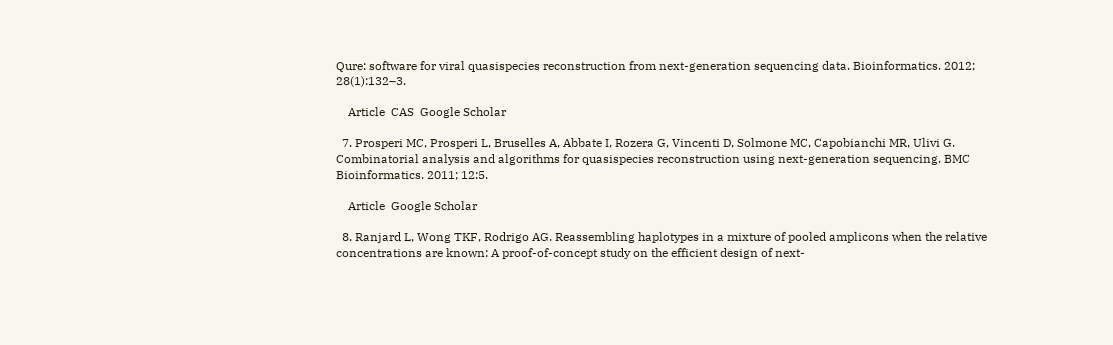Qure: software for viral quasispecies reconstruction from next-generation sequencing data. Bioinformatics. 2012; 28(1):132–3.

    Article  CAS  Google Scholar

  7. Prosperi MC, Prosperi L, Bruselles A, Abbate I, Rozera G, Vincenti D, Solmone MC, Capobianchi MR, Ulivi G. Combinatorial analysis and algorithms for quasispecies reconstruction using next-generation sequencing. BMC Bioinformatics. 2011; 12:5.

    Article  Google Scholar

  8. Ranjard L, Wong TKF, Rodrigo AG. Reassembling haplotypes in a mixture of pooled amplicons when the relative concentrations are known: A proof-of-concept study on the efficient design of next-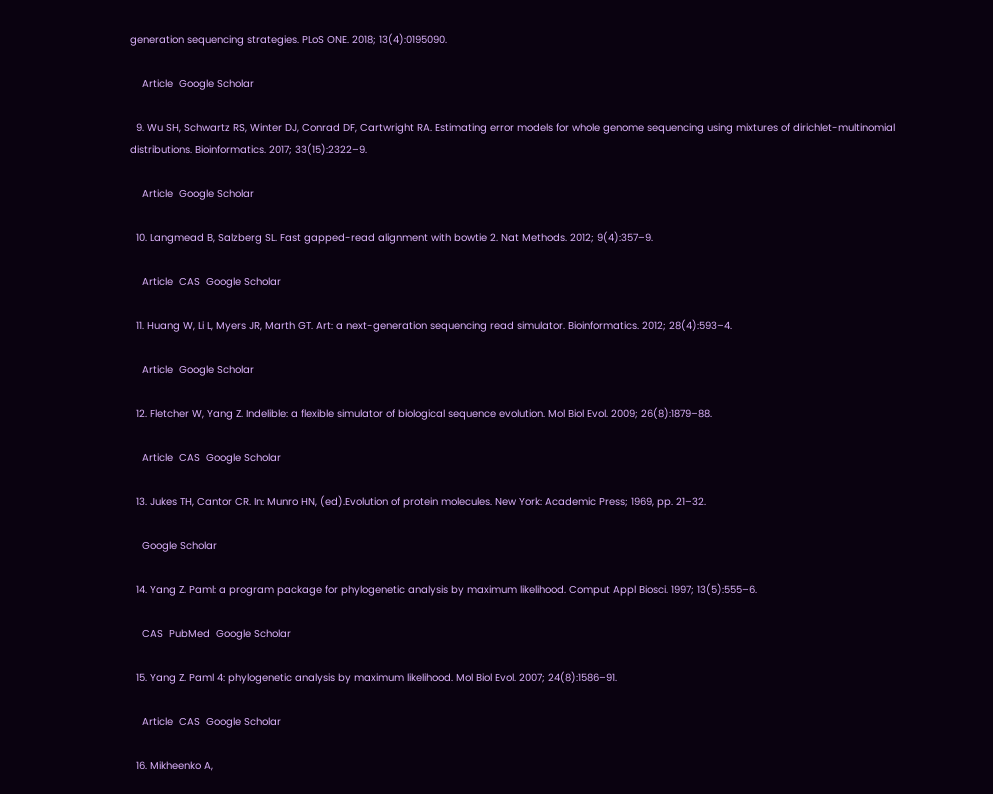generation sequencing strategies. PLoS ONE. 2018; 13(4):0195090.

    Article  Google Scholar

  9. Wu SH, Schwartz RS, Winter DJ, Conrad DF, Cartwright RA. Estimating error models for whole genome sequencing using mixtures of dirichlet-multinomial distributions. Bioinformatics. 2017; 33(15):2322–9.

    Article  Google Scholar

  10. Langmead B, Salzberg SL. Fast gapped-read alignment with bowtie 2. Nat Methods. 2012; 9(4):357–9.

    Article  CAS  Google Scholar

  11. Huang W, Li L, Myers JR, Marth GT. Art: a next-generation sequencing read simulator. Bioinformatics. 2012; 28(4):593–4.

    Article  Google Scholar

  12. Fletcher W, Yang Z. Indelible: a flexible simulator of biological sequence evolution. Mol Biol Evol. 2009; 26(8):1879–88.

    Article  CAS  Google Scholar

  13. Jukes TH, Cantor CR. In: Munro HN, (ed).Evolution of protein molecules. New York: Academic Press; 1969, pp. 21–32.

    Google Scholar

  14. Yang Z. Paml: a program package for phylogenetic analysis by maximum likelihood. Comput Appl Biosci. 1997; 13(5):555–6.

    CAS  PubMed  Google Scholar

  15. Yang Z. Paml 4: phylogenetic analysis by maximum likelihood. Mol Biol Evol. 2007; 24(8):1586–91.

    Article  CAS  Google Scholar

  16. Mikheenko A,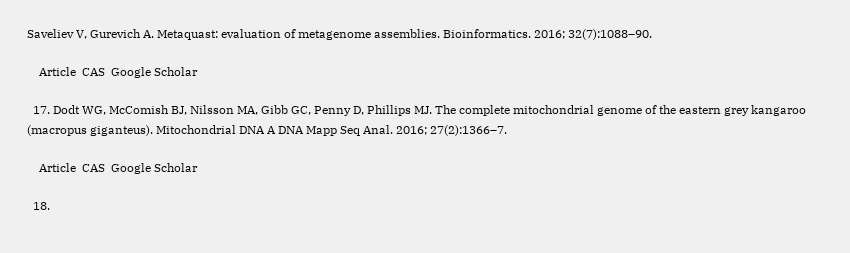Saveliev V, Gurevich A. Metaquast: evaluation of metagenome assemblies. Bioinformatics. 2016; 32(7):1088–90.

    Article  CAS  Google Scholar

  17. Dodt WG, McComish BJ, Nilsson MA, Gibb GC, Penny D, Phillips MJ. The complete mitochondrial genome of the eastern grey kangaroo (macropus giganteus). Mitochondrial DNA A DNA Mapp Seq Anal. 2016; 27(2):1366–7.

    Article  CAS  Google Scholar

  18.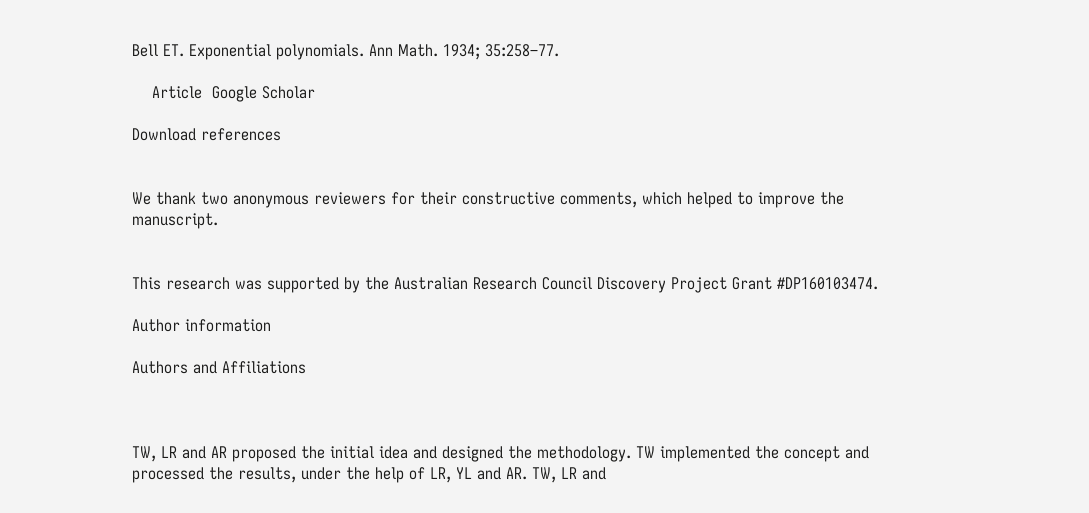Bell ET. Exponential polynomials. Ann Math. 1934; 35:258–77.

    Article  Google Scholar

Download references


We thank two anonymous reviewers for their constructive comments, which helped to improve the manuscript.


This research was supported by the Australian Research Council Discovery Project Grant #DP160103474.

Author information

Authors and Affiliations



TW, LR and AR proposed the initial idea and designed the methodology. TW implemented the concept and processed the results, under the help of LR, YL and AR. TW, LR and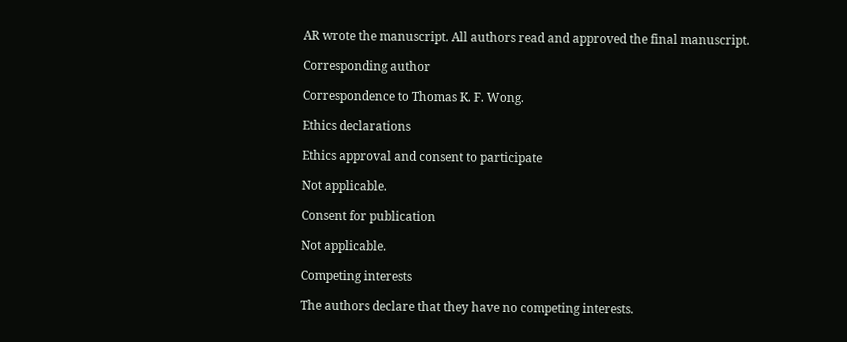AR wrote the manuscript. All authors read and approved the final manuscript.

Corresponding author

Correspondence to Thomas K. F. Wong.

Ethics declarations

Ethics approval and consent to participate

Not applicable.

Consent for publication

Not applicable.

Competing interests

The authors declare that they have no competing interests.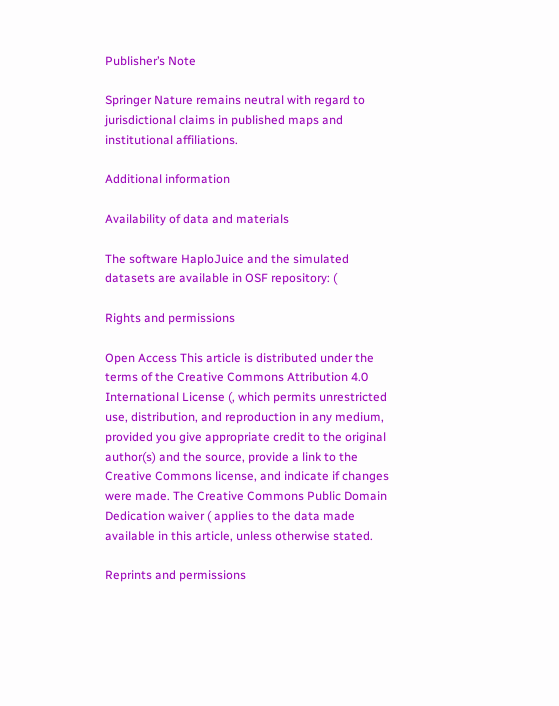Publisher’s Note

Springer Nature remains neutral with regard to jurisdictional claims in published maps and institutional affiliations.

Additional information

Availability of data and materials

The software HaploJuice and the simulated datasets are available in OSF repository: (

Rights and permissions

Open Access This article is distributed under the terms of the Creative Commons Attribution 4.0 International License (, which permits unrestricted use, distribution, and reproduction in any medium, provided you give appropriate credit to the original author(s) and the source, provide a link to the Creative Commons license, and indicate if changes were made. The Creative Commons Public Domain Dedication waiver ( applies to the data made available in this article, unless otherwise stated.

Reprints and permissions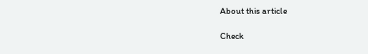About this article

Check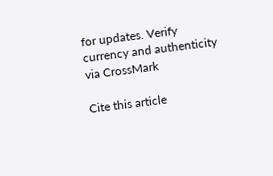for updates. Verify currency and authenticity via CrossMark

Cite this article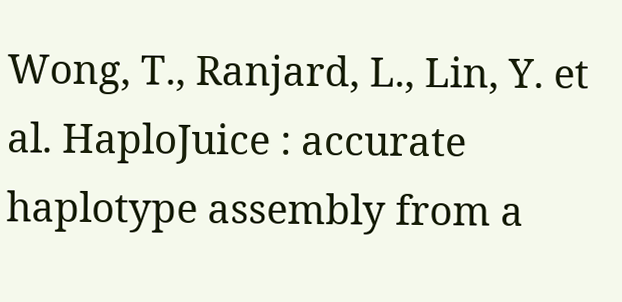Wong, T., Ranjard, L., Lin, Y. et al. HaploJuice : accurate haplotype assembly from a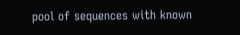pool of sequences with known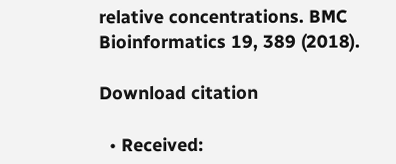relative concentrations. BMC Bioinformatics 19, 389 (2018).

Download citation

  • Received: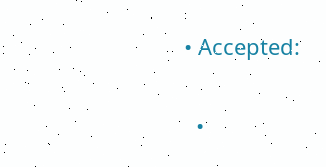• Accepted:

  •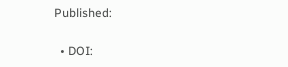Published:

  • DOI: